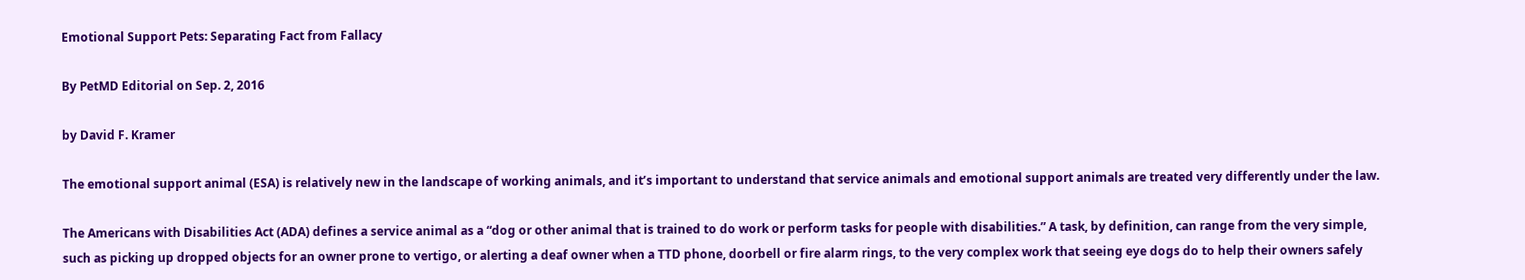Emotional Support Pets: Separating Fact from Fallacy

By PetMD Editorial on Sep. 2, 2016

by David F. Kramer

The emotional support animal (ESA) is relatively new in the landscape of working animals, and it’s important to understand that service animals and emotional support animals are treated very differently under the law.

The Americans with Disabilities Act (ADA) defines a service animal as a “dog or other animal that is trained to do work or perform tasks for people with disabilities.” A task, by definition, can range from the very simple, such as picking up dropped objects for an owner prone to vertigo, or alerting a deaf owner when a TTD phone, doorbell or fire alarm rings, to the very complex work that seeing eye dogs do to help their owners safely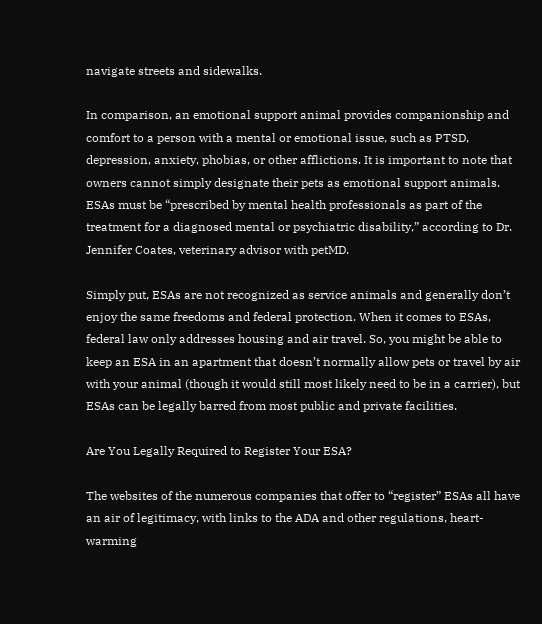navigate streets and sidewalks.

In comparison, an emotional support animal provides companionship and comfort to a person with a mental or emotional issue, such as PTSD, depression, anxiety, phobias, or other afflictions. It is important to note that owners cannot simply designate their pets as emotional support animals. ESAs must be “prescribed by mental health professionals as part of the treatment for a diagnosed mental or psychiatric disability,” according to Dr. Jennifer Coates, veterinary advisor with petMD.

Simply put, ESAs are not recognized as service animals and generally don’t enjoy the same freedoms and federal protection. When it comes to ESAs, federal law only addresses housing and air travel. So, you might be able to keep an ESA in an apartment that doesn’t normally allow pets or travel by air with your animal (though it would still most likely need to be in a carrier), but ESAs can be legally barred from most public and private facilities.

Are You Legally Required to Register Your ESA?

The websites of the numerous companies that offer to “register” ESAs all have an air of legitimacy, with links to the ADA and other regulations, heart-warming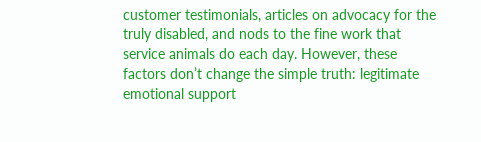customer testimonials, articles on advocacy for the truly disabled, and nods to the fine work that service animals do each day. However, these factors don’t change the simple truth: legitimate emotional support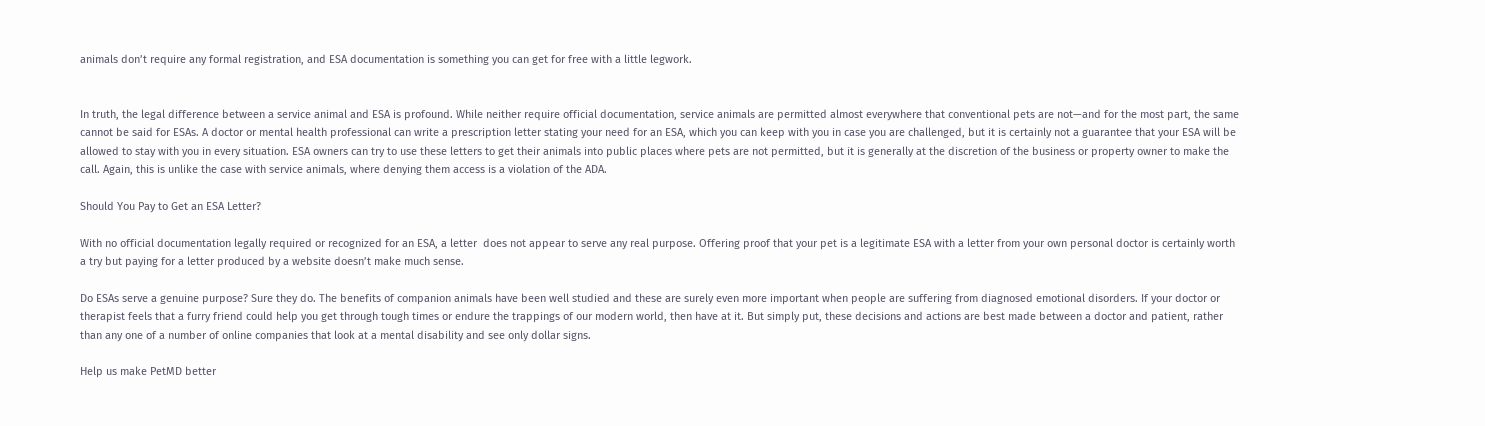animals don’t require any formal registration, and ESA documentation is something you can get for free with a little legwork.


In truth, the legal difference between a service animal and ESA is profound. While neither require official documentation, service animals are permitted almost everywhere that conventional pets are not—and for the most part, the same cannot be said for ESAs. A doctor or mental health professional can write a prescription letter stating your need for an ESA, which you can keep with you in case you are challenged, but it is certainly not a guarantee that your ESA will be allowed to stay with you in every situation. ESA owners can try to use these letters to get their animals into public places where pets are not permitted, but it is generally at the discretion of the business or property owner to make the call. Again, this is unlike the case with service animals, where denying them access is a violation of the ADA.

Should You Pay to Get an ESA Letter?

With no official documentation legally required or recognized for an ESA, a letter  does not appear to serve any real purpose. Offering proof that your pet is a legitimate ESA with a letter from your own personal doctor is certainly worth a try but paying for a letter produced by a website doesn’t make much sense.

Do ESAs serve a genuine purpose? Sure they do. The benefits of companion animals have been well studied and these are surely even more important when people are suffering from diagnosed emotional disorders. If your doctor or therapist feels that a furry friend could help you get through tough times or endure the trappings of our modern world, then have at it. But simply put, these decisions and actions are best made between a doctor and patient, rather than any one of a number of online companies that look at a mental disability and see only dollar signs.

Help us make PetMD better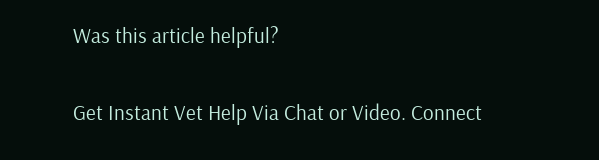Was this article helpful?

Get Instant Vet Help Via Chat or Video. Connect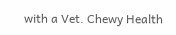with a Vet. Chewy Health